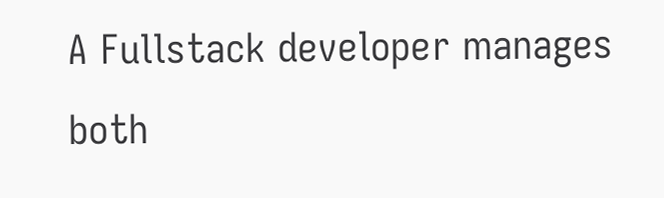A Fullstack developer manages both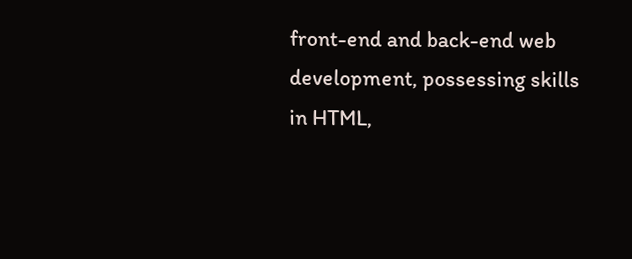front-end and back-end web development, possessing skills in HTML,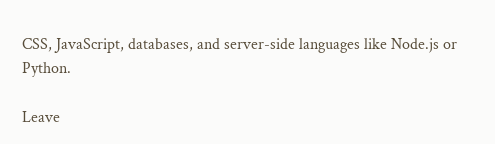CSS, JavaScript, databases, and server-side languages like Node.js or Python.

Leave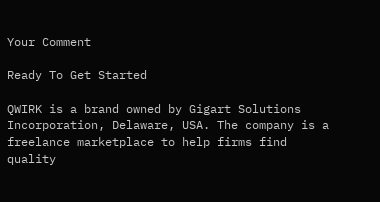Your Comment

Ready To Get Started

QWIRK is a brand owned by Gigart Solutions Incorporation, Delaware, USA. The company is a freelance marketplace to help firms find quality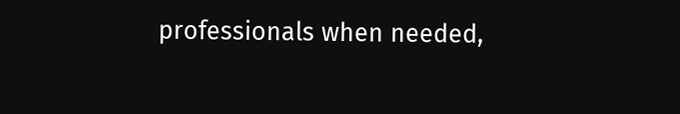professionals when needed,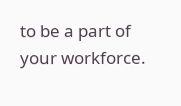to be a part of your workforce.